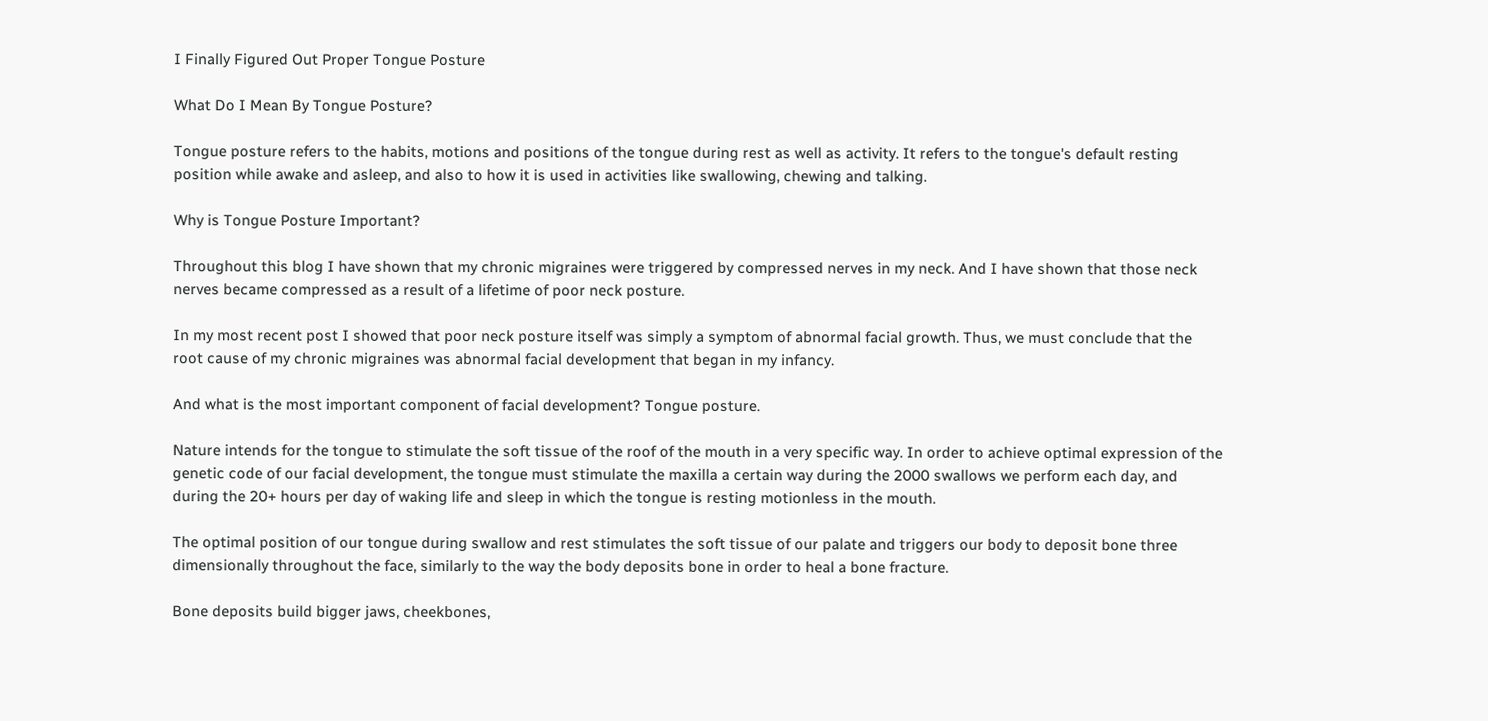I Finally Figured Out Proper Tongue Posture

What Do I Mean By Tongue Posture?

Tongue posture refers to the habits, motions and positions of the tongue during rest as well as activity. It refers to the tongue's default resting position while awake and asleep, and also to how it is used in activities like swallowing, chewing and talking.

Why is Tongue Posture Important?

Throughout this blog I have shown that my chronic migraines were triggered by compressed nerves in my neck. And I have shown that those neck nerves became compressed as a result of a lifetime of poor neck posture.

In my most recent post I showed that poor neck posture itself was simply a symptom of abnormal facial growth. Thus, we must conclude that the root cause of my chronic migraines was abnormal facial development that began in my infancy.

And what is the most important component of facial development? Tongue posture.

Nature intends for the tongue to stimulate the soft tissue of the roof of the mouth in a very specific way. In order to achieve optimal expression of the genetic code of our facial development, the tongue must stimulate the maxilla a certain way during the 2000 swallows we perform each day, and during the 20+ hours per day of waking life and sleep in which the tongue is resting motionless in the mouth.

The optimal position of our tongue during swallow and rest stimulates the soft tissue of our palate and triggers our body to deposit bone three dimensionally throughout the face, similarly to the way the body deposits bone in order to heal a bone fracture.

Bone deposits build bigger jaws, cheekbones,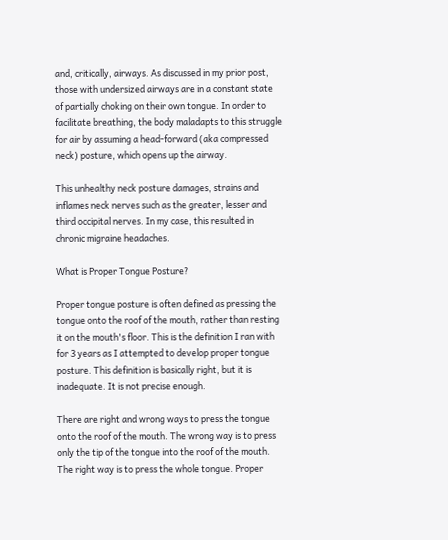and, critically, airways. As discussed in my prior post, those with undersized airways are in a constant state of partially choking on their own tongue. In order to facilitate breathing, the body maladapts to this struggle for air by assuming a head-forward (aka compressed neck) posture, which opens up the airway.

This unhealthy neck posture damages, strains and inflames neck nerves such as the greater, lesser and third occipital nerves. In my case, this resulted in chronic migraine headaches.

What is Proper Tongue Posture?

Proper tongue posture is often defined as pressing the tongue onto the roof of the mouth, rather than resting it on the mouth's floor. This is the definition I ran with for 3 years as I attempted to develop proper tongue posture. This definition is basically right, but it is inadequate. It is not precise enough.

There are right and wrong ways to press the tongue onto the roof of the mouth. The wrong way is to press only the tip of the tongue into the roof of the mouth. The right way is to press the whole tongue. Proper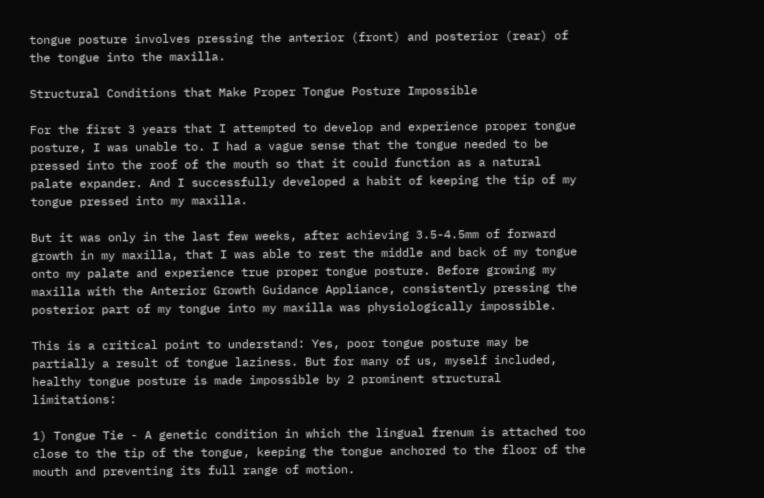tongue posture involves pressing the anterior (front) and posterior (rear) of the tongue into the maxilla.

Structural Conditions that Make Proper Tongue Posture Impossible

For the first 3 years that I attempted to develop and experience proper tongue posture, I was unable to. I had a vague sense that the tongue needed to be pressed into the roof of the mouth so that it could function as a natural palate expander. And I successfully developed a habit of keeping the tip of my tongue pressed into my maxilla.

But it was only in the last few weeks, after achieving 3.5-4.5mm of forward growth in my maxilla, that I was able to rest the middle and back of my tongue onto my palate and experience true proper tongue posture. Before growing my maxilla with the Anterior Growth Guidance Appliance, consistently pressing the posterior part of my tongue into my maxilla was physiologically impossible.

This is a critical point to understand: Yes, poor tongue posture may be partially a result of tongue laziness. But for many of us, myself included, healthy tongue posture is made impossible by 2 prominent structural limitations:

1) Tongue Tie - A genetic condition in which the lingual frenum is attached too close to the tip of the tongue, keeping the tongue anchored to the floor of the mouth and preventing its full range of motion.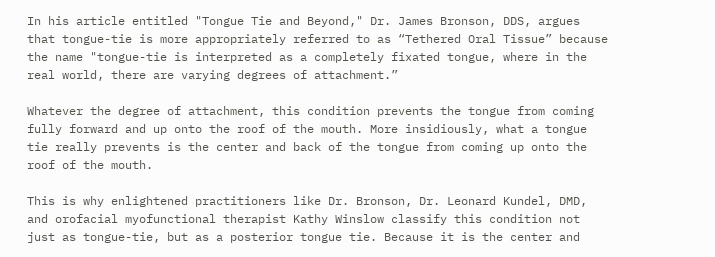In his article entitled "Tongue Tie and Beyond," Dr. James Bronson, DDS, argues that tongue-tie is more appropriately referred to as “Tethered Oral Tissue” because the name "tongue-tie is interpreted as a completely fixated tongue, where in the real world, there are varying degrees of attachment.”

Whatever the degree of attachment, this condition prevents the tongue from coming fully forward and up onto the roof of the mouth. More insidiously, what a tongue tie really prevents is the center and back of the tongue from coming up onto the roof of the mouth.

This is why enlightened practitioners like Dr. Bronson, Dr. Leonard Kundel, DMD, and orofacial myofunctional therapist Kathy Winslow classify this condition not just as tongue-tie, but as a posterior tongue tie. Because it is the center and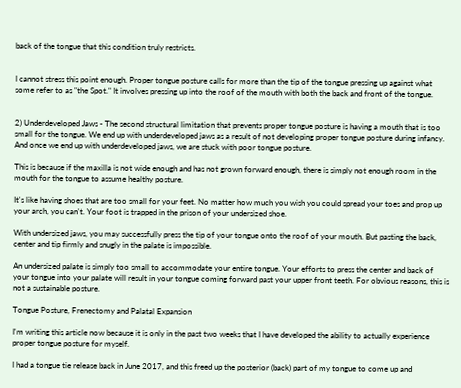back of the tongue that this condition truly restricts.


I cannot stress this point enough. Proper tongue posture calls for more than the tip of the tongue pressing up against what some refer to as "the Spot." It involves pressing up into the roof of the mouth with both the back and front of the tongue.


2) Underdeveloped Jaws - The second structural limitation that prevents proper tongue posture is having a mouth that is too small for the tongue. We end up with underdeveloped jaws as a result of not developing proper tongue posture during infancy. And once we end up with underdeveloped jaws, we are stuck with poor tongue posture.

This is because if the maxilla is not wide enough and has not grown forward enough, there is simply not enough room in the mouth for the tongue to assume healthy posture.

It's like having shoes that are too small for your feet. No matter how much you wish you could spread your toes and prop up your arch, you can't. Your foot is trapped in the prison of your undersized shoe.

With undersized jaws, you may successfully press the tip of your tongue onto the roof of your mouth. But pasting the back, center and tip firmly and snugly in the palate is impossible.

An undersized palate is simply too small to accommodate your entire tongue. Your efforts to press the center and back of your tongue into your palate will result in your tongue coming forward past your upper front teeth. For obvious reasons, this is not a sustainable posture.

Tongue Posture, Frenectomy and Palatal Expansion

I'm writing this article now because it is only in the past two weeks that I have developed the ability to actually experience proper tongue posture for myself.

I had a tongue tie release back in June 2017, and this freed up the posterior (back) part of my tongue to come up and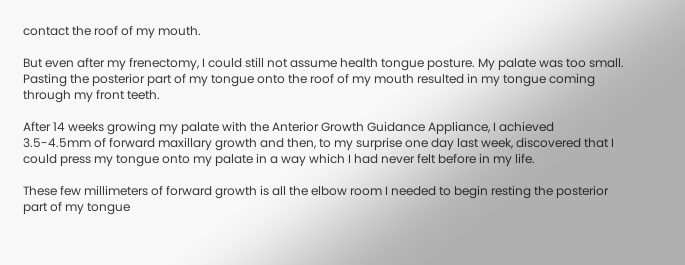contact the roof of my mouth.

But even after my frenectomy, I could still not assume health tongue posture. My palate was too small. Pasting the posterior part of my tongue onto the roof of my mouth resulted in my tongue coming through my front teeth.

After 14 weeks growing my palate with the Anterior Growth Guidance Appliance, I achieved 3.5-4.5mm of forward maxillary growth and then, to my surprise one day last week, discovered that I could press my tongue onto my palate in a way which I had never felt before in my life.

These few millimeters of forward growth is all the elbow room I needed to begin resting the posterior part of my tongue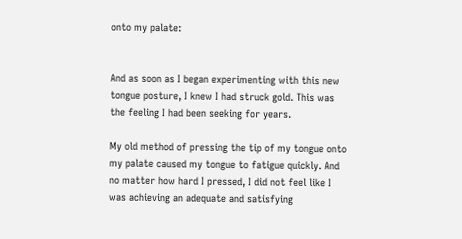onto my palate:


And as soon as I began experimenting with this new tongue posture, I knew I had struck gold. This was the feeling I had been seeking for years.

My old method of pressing the tip of my tongue onto my palate caused my tongue to fatigue quickly. And no matter how hard I pressed, I did not feel like I was achieving an adequate and satisfying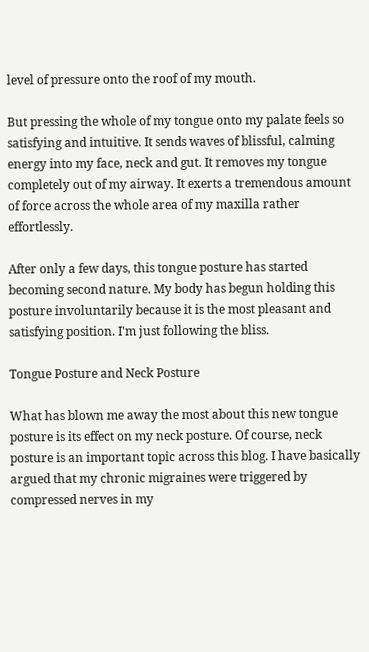level of pressure onto the roof of my mouth.

But pressing the whole of my tongue onto my palate feels so satisfying and intuitive. It sends waves of blissful, calming energy into my face, neck and gut. It removes my tongue completely out of my airway. It exerts a tremendous amount of force across the whole area of my maxilla rather effortlessly.

After only a few days, this tongue posture has started becoming second nature. My body has begun holding this posture involuntarily because it is the most pleasant and satisfying position. I'm just following the bliss.

Tongue Posture and Neck Posture

What has blown me away the most about this new tongue posture is its effect on my neck posture. Of course, neck posture is an important topic across this blog. I have basically argued that my chronic migraines were triggered by compressed nerves in my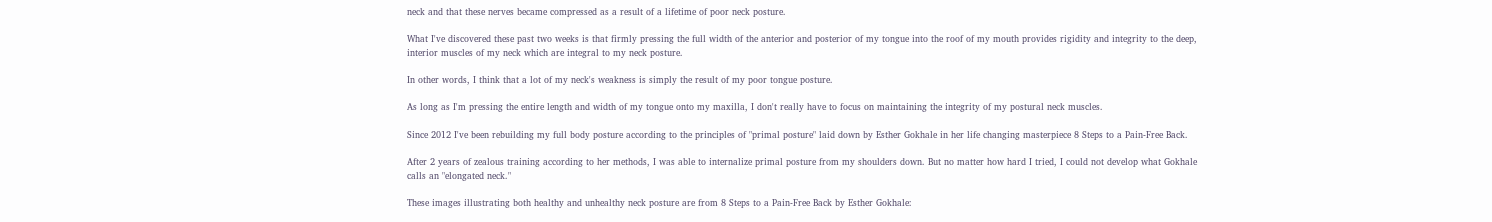neck and that these nerves became compressed as a result of a lifetime of poor neck posture.

What I've discovered these past two weeks is that firmly pressing the full width of the anterior and posterior of my tongue into the roof of my mouth provides rigidity and integrity to the deep, interior muscles of my neck which are integral to my neck posture.

In other words, I think that a lot of my neck's weakness is simply the result of my poor tongue posture.

As long as I'm pressing the entire length and width of my tongue onto my maxilla, I don't really have to focus on maintaining the integrity of my postural neck muscles.

Since 2012 I've been rebuilding my full body posture according to the principles of "primal posture" laid down by Esther Gokhale in her life changing masterpiece 8 Steps to a Pain-Free Back.

After 2 years of zealous training according to her methods, I was able to internalize primal posture from my shoulders down. But no matter how hard I tried, I could not develop what Gokhale calls an "elongated neck."

These images illustrating both healthy and unhealthy neck posture are from 8 Steps to a Pain-Free Back by Esther Gokhale: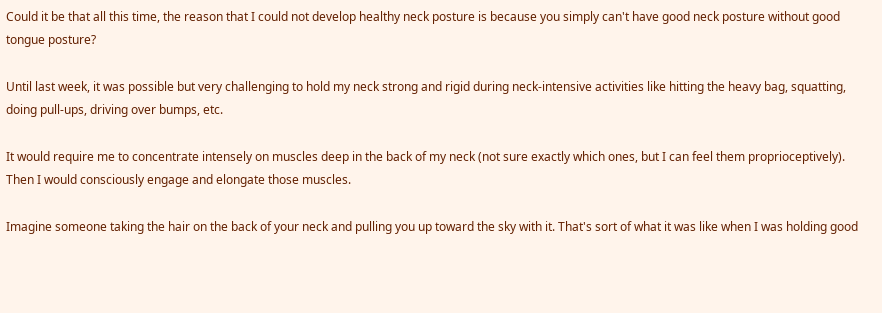Could it be that all this time, the reason that I could not develop healthy neck posture is because you simply can't have good neck posture without good tongue posture?

Until last week, it was possible but very challenging to hold my neck strong and rigid during neck-intensive activities like hitting the heavy bag, squatting, doing pull-ups, driving over bumps, etc.

It would require me to concentrate intensely on muscles deep in the back of my neck (not sure exactly which ones, but I can feel them proprioceptively). Then I would consciously engage and elongate those muscles.

Imagine someone taking the hair on the back of your neck and pulling you up toward the sky with it. That's sort of what it was like when I was holding good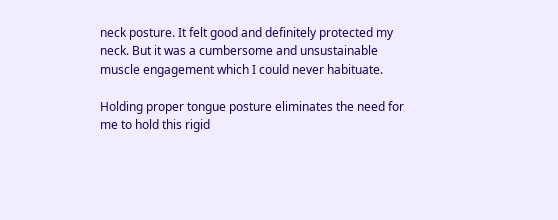neck posture. It felt good and definitely protected my neck. But it was a cumbersome and unsustainable muscle engagement which I could never habituate.

Holding proper tongue posture eliminates the need for me to hold this rigid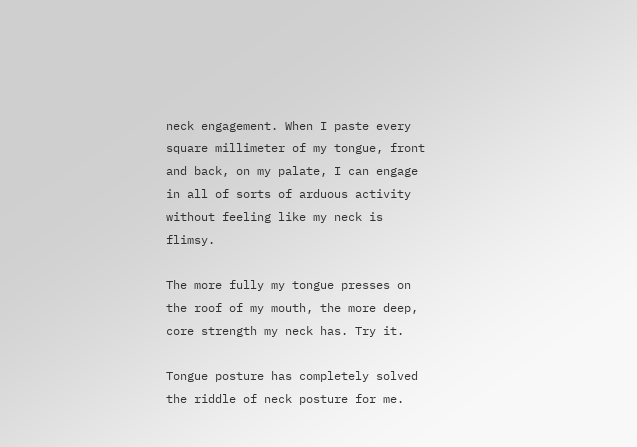neck engagement. When I paste every square millimeter of my tongue, front and back, on my palate, I can engage in all of sorts of arduous activity without feeling like my neck is flimsy.

The more fully my tongue presses on the roof of my mouth, the more deep, core strength my neck has. Try it.

Tongue posture has completely solved the riddle of neck posture for me.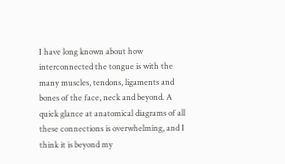I have long known about how interconnected the tongue is with the many muscles, tendons, ligaments and bones of the face, neck and beyond. A quick glance at anatomical diagrams of all these connections is overwhelming, and I think it is beyond my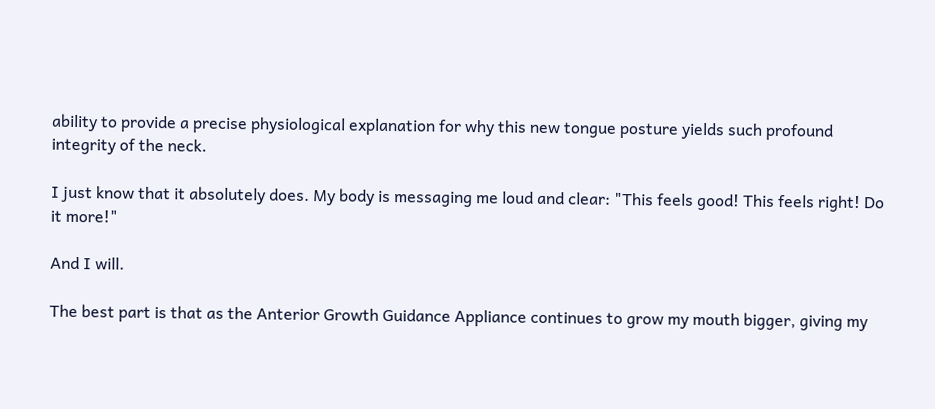ability to provide a precise physiological explanation for why this new tongue posture yields such profound integrity of the neck.

I just know that it absolutely does. My body is messaging me loud and clear: "This feels good! This feels right! Do it more!"

And I will.

The best part is that as the Anterior Growth Guidance Appliance continues to grow my mouth bigger, giving my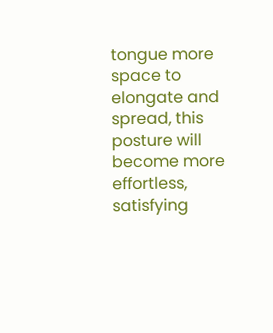tongue more space to elongate and spread, this posture will become more effortless, satisfying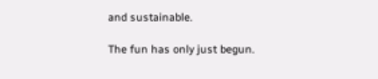and sustainable.

The fun has only just begun.